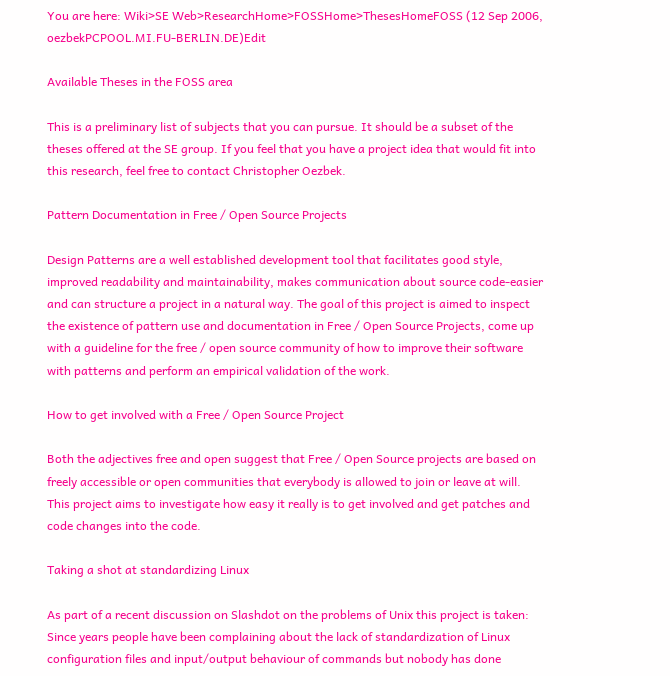You are here: Wiki>SE Web>ResearchHome>FOSSHome>ThesesHomeFOSS (12 Sep 2006, oezbekPCPOOL.MI.FU-BERLIN.DE)Edit

Available Theses in the FOSS area

This is a preliminary list of subjects that you can pursue. It should be a subset of the theses offered at the SE group. If you feel that you have a project idea that would fit into this research, feel free to contact Christopher Oezbek.

Pattern Documentation in Free / Open Source Projects

Design Patterns are a well established development tool that facilitates good style, improved readability and maintainability, makes communication about source code-easier and can structure a project in a natural way. The goal of this project is aimed to inspect the existence of pattern use and documentation in Free / Open Source Projects, come up with a guideline for the free / open source community of how to improve their software with patterns and perform an empirical validation of the work.

How to get involved with a Free / Open Source Project

Both the adjectives free and open suggest that Free / Open Source projects are based on freely accessible or open communities that everybody is allowed to join or leave at will. This project aims to investigate how easy it really is to get involved and get patches and code changes into the code.

Taking a shot at standardizing Linux

As part of a recent discussion on Slashdot on the problems of Unix this project is taken: Since years people have been complaining about the lack of standardization of Linux configuration files and input/output behaviour of commands but nobody has done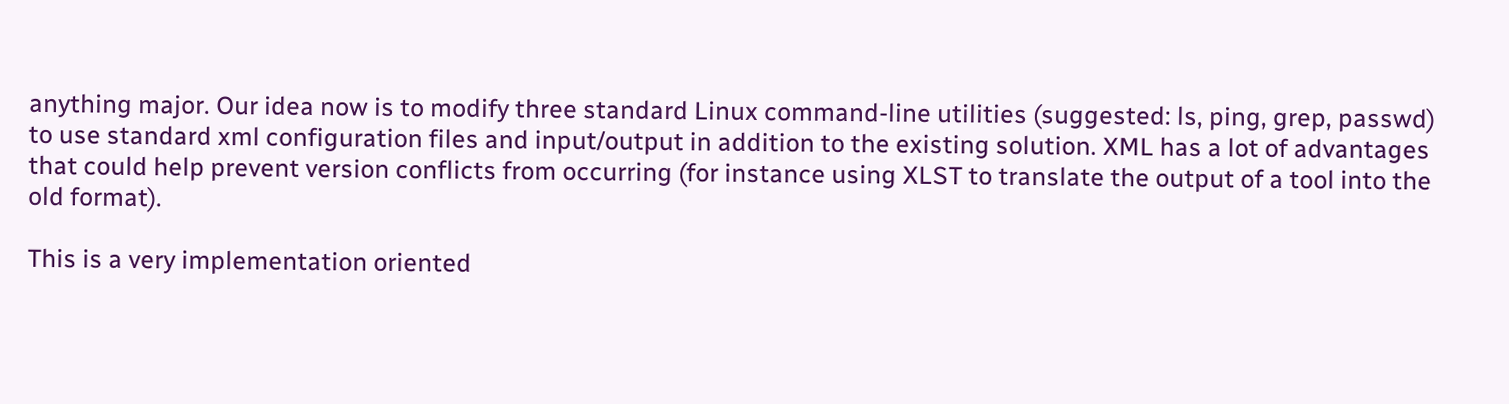anything major. Our idea now is to modify three standard Linux command-line utilities (suggested: ls, ping, grep, passwd) to use standard xml configuration files and input/output in addition to the existing solution. XML has a lot of advantages that could help prevent version conflicts from occurring (for instance using XLST to translate the output of a tool into the old format).

This is a very implementation oriented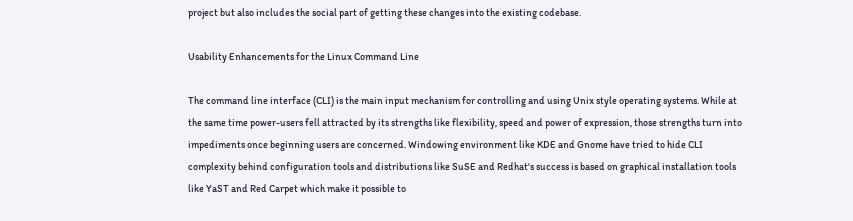project but also includes the social part of getting these changes into the existing codebase.

Usability Enhancements for the Linux Command Line

The command line interface (CLI) is the main input mechanism for controlling and using Unix style operating systems. While at the same time power-users fell attracted by its strengths like flexibility, speed and power of expression, those strengths turn into impediments once beginning users are concerned. Windowing environment like KDE and Gnome have tried to hide CLI complexity behind configuration tools and distributions like SuSE and Redhat's success is based on graphical installation tools like YaST and Red Carpet which make it possible to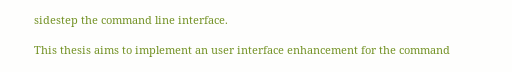sidestep the command line interface.

This thesis aims to implement an user interface enhancement for the command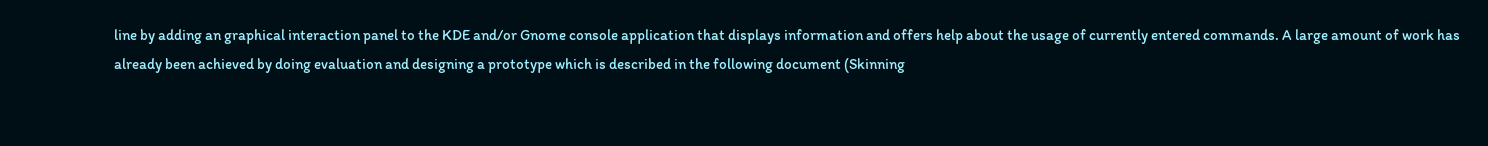line by adding an graphical interaction panel to the KDE and/or Gnome console application that displays information and offers help about the usage of currently entered commands. A large amount of work has already been achieved by doing evaluation and designing a prototype which is described in the following document (Skinning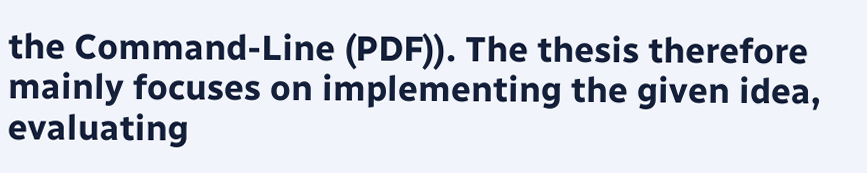the Command-Line (PDF)). The thesis therefore mainly focuses on implementing the given idea, evaluating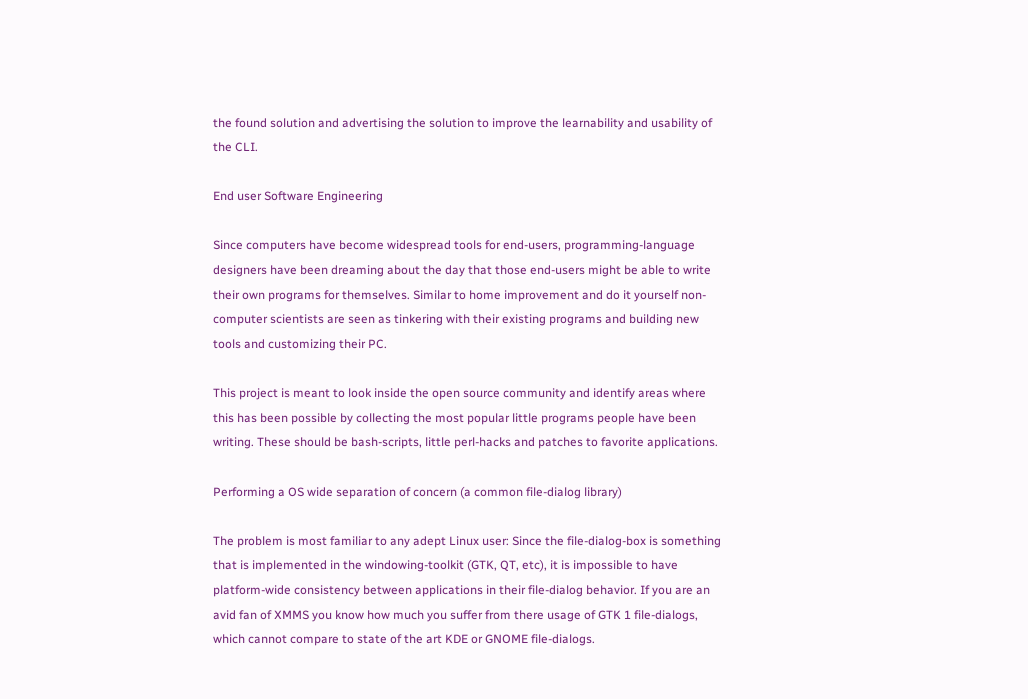the found solution and advertising the solution to improve the learnability and usability of the CLI.

End user Software Engineering

Since computers have become widespread tools for end-users, programming-language designers have been dreaming about the day that those end-users might be able to write their own programs for themselves. Similar to home improvement and do it yourself non-computer scientists are seen as tinkering with their existing programs and building new tools and customizing their PC.

This project is meant to look inside the open source community and identify areas where this has been possible by collecting the most popular little programs people have been writing. These should be bash-scripts, little perl-hacks and patches to favorite applications.

Performing a OS wide separation of concern (a common file-dialog library)

The problem is most familiar to any adept Linux user: Since the file-dialog-box is something that is implemented in the windowing-toolkit (GTK, QT, etc), it is impossible to have platform-wide consistency between applications in their file-dialog behavior. If you are an avid fan of XMMS you know how much you suffer from there usage of GTK 1 file-dialogs, which cannot compare to state of the art KDE or GNOME file-dialogs.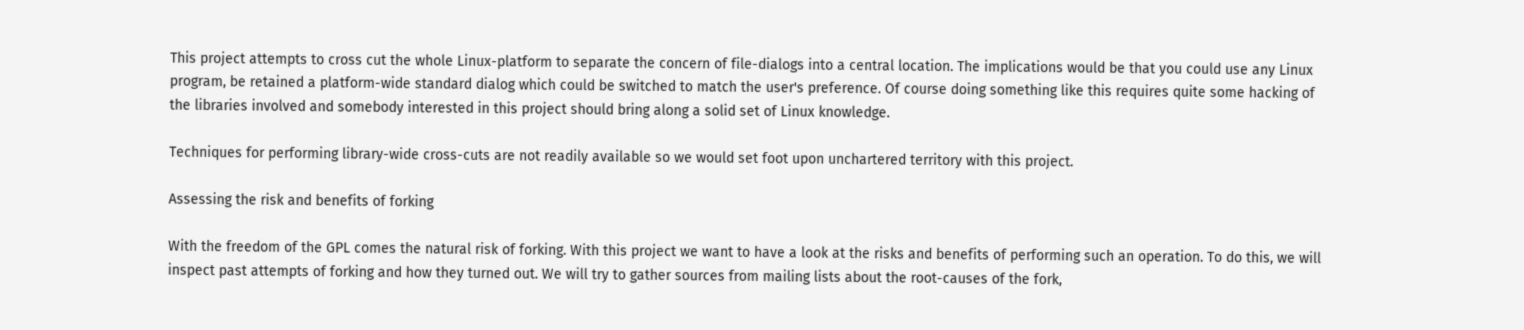This project attempts to cross cut the whole Linux-platform to separate the concern of file-dialogs into a central location. The implications would be that you could use any Linux program, be retained a platform-wide standard dialog which could be switched to match the user's preference. Of course doing something like this requires quite some hacking of the libraries involved and somebody interested in this project should bring along a solid set of Linux knowledge.

Techniques for performing library-wide cross-cuts are not readily available so we would set foot upon unchartered territory with this project.

Assessing the risk and benefits of forking

With the freedom of the GPL comes the natural risk of forking. With this project we want to have a look at the risks and benefits of performing such an operation. To do this, we will inspect past attempts of forking and how they turned out. We will try to gather sources from mailing lists about the root-causes of the fork,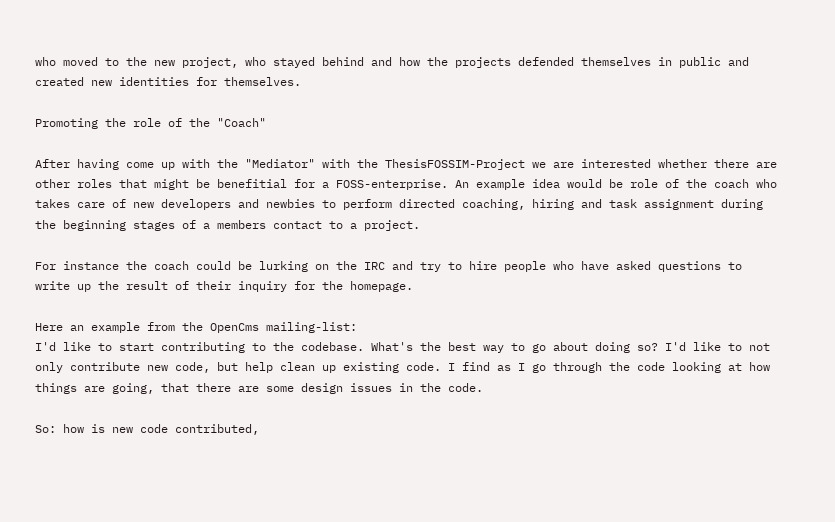who moved to the new project, who stayed behind and how the projects defended themselves in public and created new identities for themselves.

Promoting the role of the "Coach"

After having come up with the "Mediator" with the ThesisFOSSIM-Project we are interested whether there are other roles that might be benefitial for a FOSS-enterprise. An example idea would be role of the coach who takes care of new developers and newbies to perform directed coaching, hiring and task assignment during the beginning stages of a members contact to a project.

For instance the coach could be lurking on the IRC and try to hire people who have asked questions to write up the result of their inquiry for the homepage.

Here an example from the OpenCms mailing-list:
I'd like to start contributing to the codebase. What's the best way to go about doing so? I'd like to not only contribute new code, but help clean up existing code. I find as I go through the code looking at how things are going, that there are some design issues in the code.

So: how is new code contributed,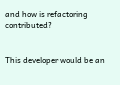and how is refactoring contributed?


This developer would be an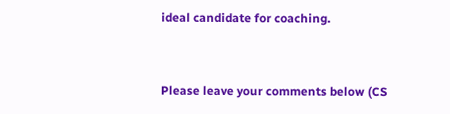ideal candidate for coaching.


Please leave your comments below (CS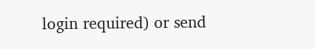login required) or send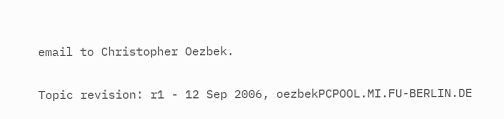email to Christopher Oezbek.

Topic revision: r1 - 12 Sep 2006, oezbekPCPOOL.MI.FU-BERLIN.DE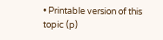• Printable version of this topic (p)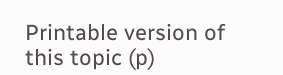Printable version of this topic (p)